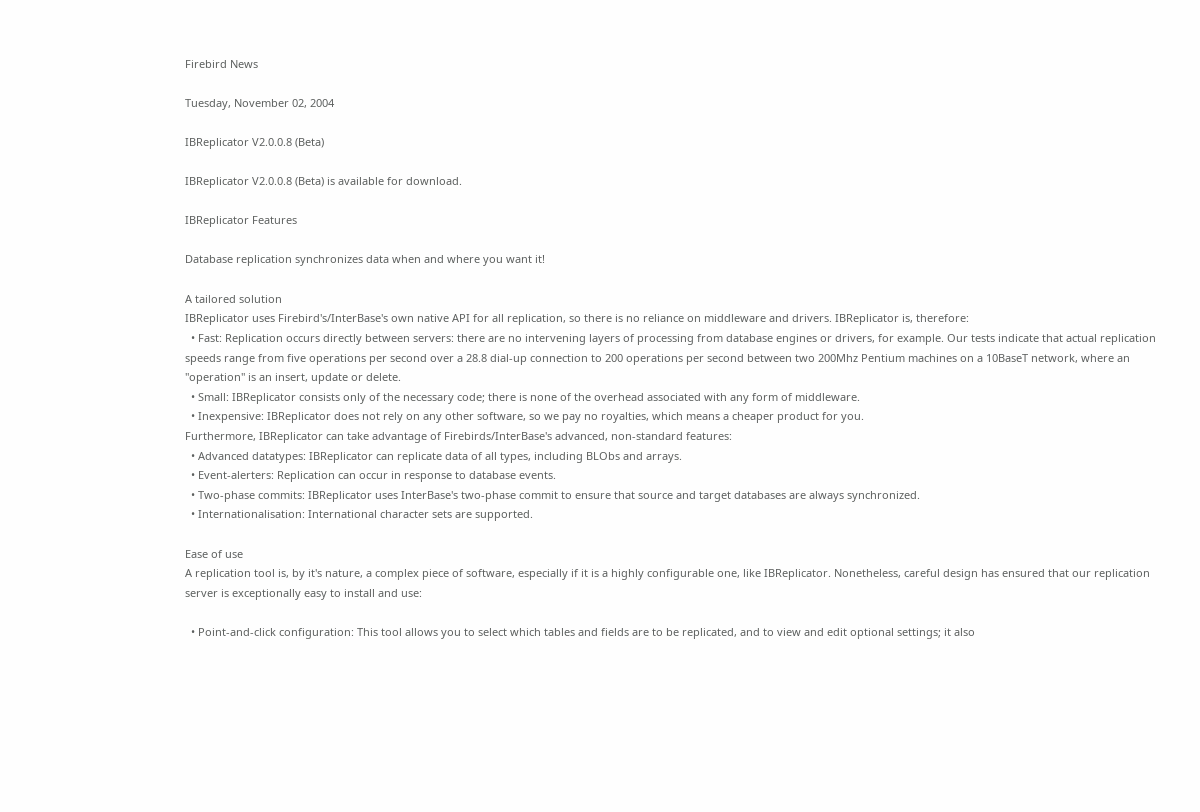Firebird News

Tuesday, November 02, 2004

IBReplicator V2.0.0.8 (Beta)

IBReplicator V2.0.0.8 (Beta) is available for download.

IBReplicator Features

Database replication synchronizes data when and where you want it!

A tailored solution
IBReplicator uses Firebird's/InterBase's own native API for all replication, so there is no reliance on middleware and drivers. IBReplicator is, therefore:
  • Fast: Replication occurs directly between servers: there are no intervening layers of processing from database engines or drivers, for example. Our tests indicate that actual replication speeds range from five operations per second over a 28.8 dial-up connection to 200 operations per second between two 200Mhz Pentium machines on a 10BaseT network, where an "operation" is an insert, update or delete.
  • Small: IBReplicator consists only of the necessary code; there is none of the overhead associated with any form of middleware.
  • Inexpensive: IBReplicator does not rely on any other software, so we pay no royalties, which means a cheaper product for you.
Furthermore, IBReplicator can take advantage of Firebirds/InterBase's advanced, non-standard features:
  • Advanced datatypes: IBReplicator can replicate data of all types, including BLObs and arrays.
  • Event-alerters: Replication can occur in response to database events.
  • Two-phase commits: IBReplicator uses InterBase's two-phase commit to ensure that source and target databases are always synchronized.
  • Internationalisation: International character sets are supported.

Ease of use
A replication tool is, by it's nature, a complex piece of software, especially if it is a highly configurable one, like IBReplicator. Nonetheless, careful design has ensured that our replication server is exceptionally easy to install and use:

  • Point-and-click configuration: This tool allows you to select which tables and fields are to be replicated, and to view and edit optional settings; it also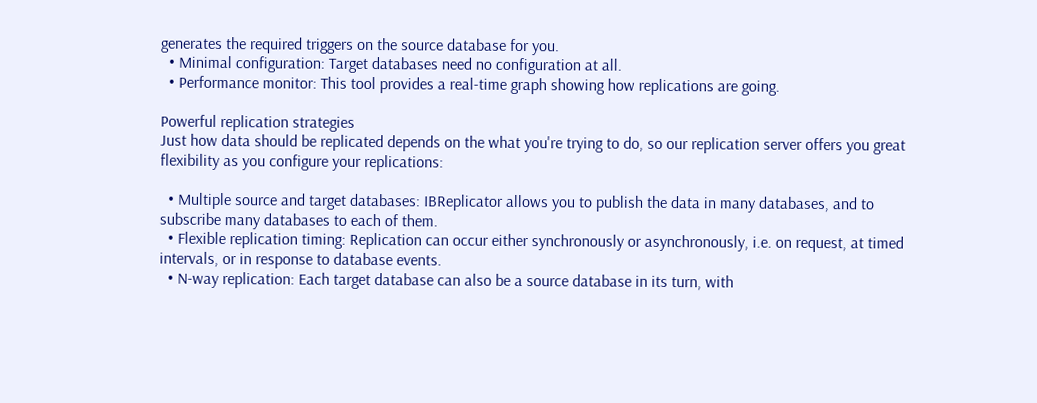generates the required triggers on the source database for you.
  • Minimal configuration: Target databases need no configuration at all.
  • Performance monitor: This tool provides a real-time graph showing how replications are going.

Powerful replication strategies
Just how data should be replicated depends on the what you're trying to do, so our replication server offers you great flexibility as you configure your replications:

  • Multiple source and target databases: IBReplicator allows you to publish the data in many databases, and to subscribe many databases to each of them.
  • Flexible replication timing: Replication can occur either synchronously or asynchronously, i.e. on request, at timed intervals, or in response to database events.
  • N-way replication: Each target database can also be a source database in its turn, with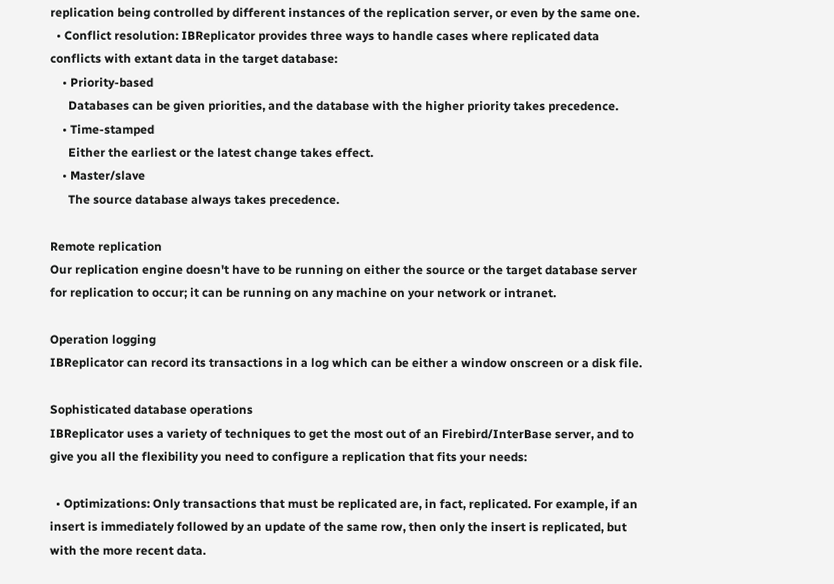replication being controlled by different instances of the replication server, or even by the same one.
  • Conflict resolution: IBReplicator provides three ways to handle cases where replicated data conflicts with extant data in the target database:
    • Priority-based
      Databases can be given priorities, and the database with the higher priority takes precedence.
    • Time-stamped
      Either the earliest or the latest change takes effect.
    • Master/slave
      The source database always takes precedence.

Remote replication
Our replication engine doesn't have to be running on either the source or the target database server for replication to occur; it can be running on any machine on your network or intranet.

Operation logging
IBReplicator can record its transactions in a log which can be either a window onscreen or a disk file.

Sophisticated database operations
IBReplicator uses a variety of techniques to get the most out of an Firebird/InterBase server, and to give you all the flexibility you need to configure a replication that fits your needs:

  • Optimizations: Only transactions that must be replicated are, in fact, replicated. For example, if an insert is immediately followed by an update of the same row, then only the insert is replicated, but with the more recent data.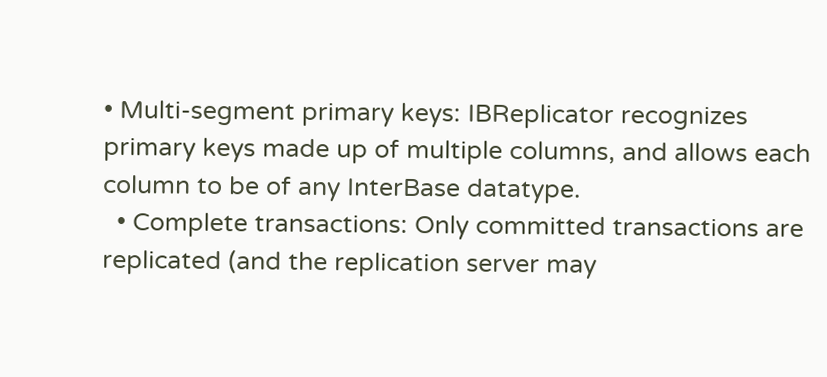• Multi-segment primary keys: IBReplicator recognizes primary keys made up of multiple columns, and allows each column to be of any InterBase datatype.
  • Complete transactions: Only committed transactions are replicated (and the replication server may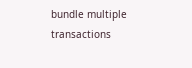bundle multiple transactions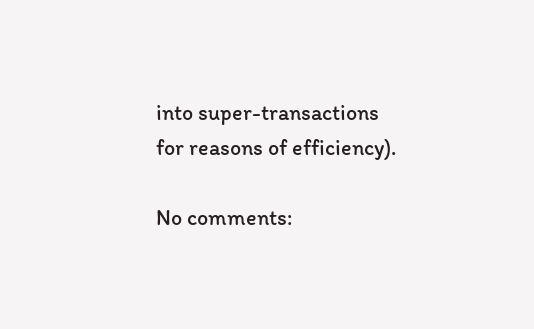into super-transactions for reasons of efficiency).

No comments: